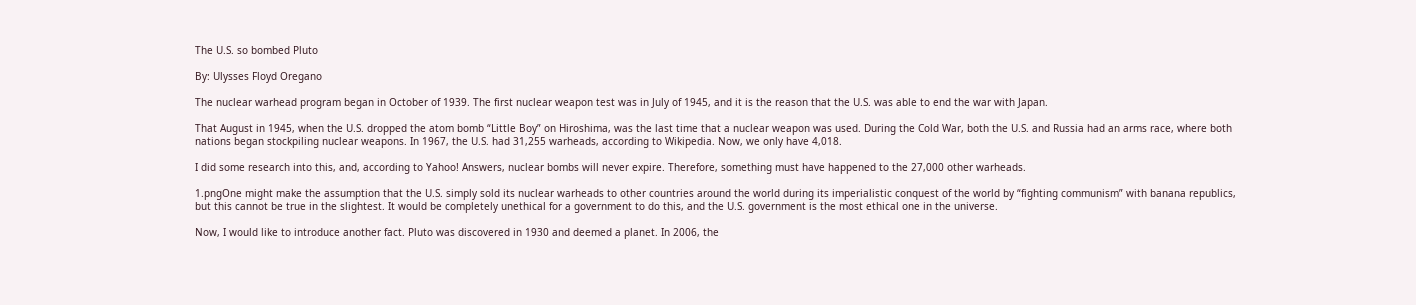The U.S. so bombed Pluto

By: Ulysses Floyd Oregano

The nuclear warhead program began in October of 1939. The first nuclear weapon test was in July of 1945, and it is the reason that the U.S. was able to end the war with Japan.

That August in 1945, when the U.S. dropped the atom bomb “Little Boy” on Hiroshima, was the last time that a nuclear weapon was used. During the Cold War, both the U.S. and Russia had an arms race, where both nations began stockpiling nuclear weapons. In 1967, the U.S. had 31,255 warheads, according to Wikipedia. Now, we only have 4,018.

I did some research into this, and, according to Yahoo! Answers, nuclear bombs will never expire. Therefore, something must have happened to the 27,000 other warheads.

1.pngOne might make the assumption that the U.S. simply sold its nuclear warheads to other countries around the world during its imperialistic conquest of the world by “fighting communism” with banana republics, but this cannot be true in the slightest. It would be completely unethical for a government to do this, and the U.S. government is the most ethical one in the universe.

Now, I would like to introduce another fact. Pluto was discovered in 1930 and deemed a planet. In 2006, the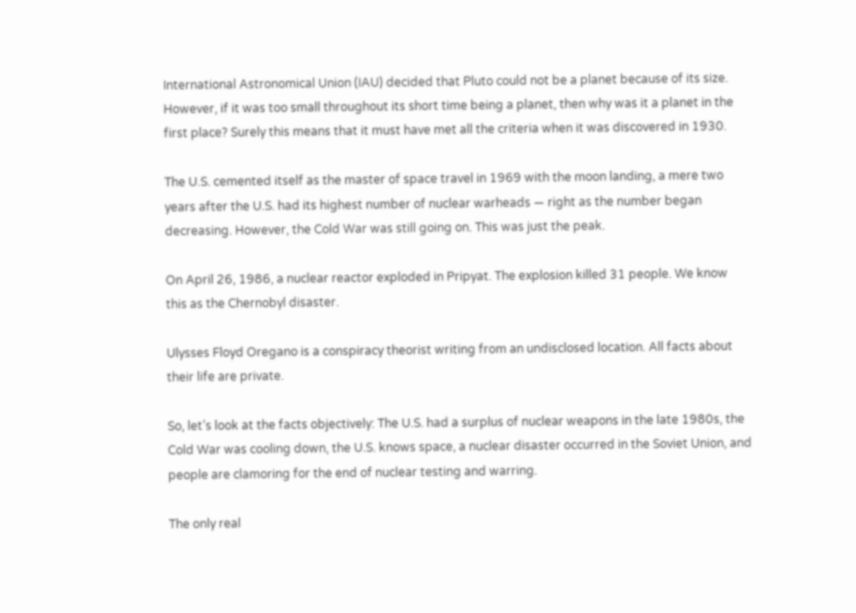International Astronomical Union (IAU) decided that Pluto could not be a planet because of its size. However, if it was too small throughout its short time being a planet, then why was it a planet in the first place? Surely this means that it must have met all the criteria when it was discovered in 1930.

The U.S. cemented itself as the master of space travel in 1969 with the moon landing, a mere two years after the U.S. had its highest number of nuclear warheads — right as the number began decreasing. However, the Cold War was still going on. This was just the peak.

On April 26, 1986, a nuclear reactor exploded in Pripyat. The explosion killed 31 people. We know this as the Chernobyl disaster.

Ulysses Floyd Oregano is a conspiracy theorist writing from an undisclosed location. All facts about their life are private.

So, let’s look at the facts objectively: The U.S. had a surplus of nuclear weapons in the late 1980s, the Cold War was cooling down, the U.S. knows space, a nuclear disaster occurred in the Soviet Union, and people are clamoring for the end of nuclear testing and warring.

The only real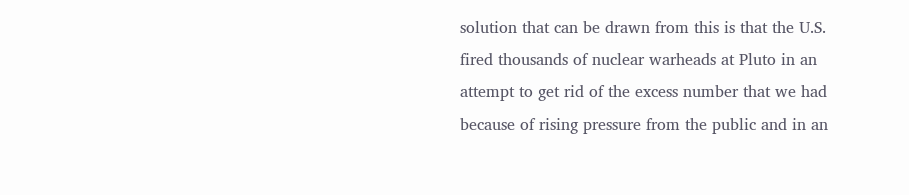solution that can be drawn from this is that the U.S. fired thousands of nuclear warheads at Pluto in an attempt to get rid of the excess number that we had because of rising pressure from the public and in an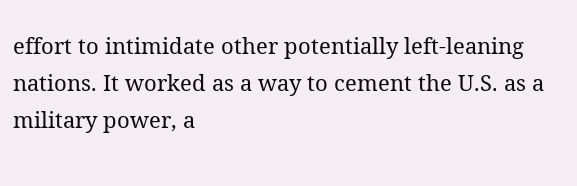effort to intimidate other potentially left-leaning nations. It worked as a way to cement the U.S. as a military power, a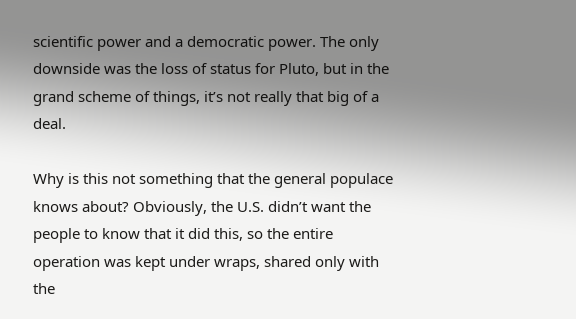scientific power and a democratic power. The only downside was the loss of status for Pluto, but in the grand scheme of things, it’s not really that big of a deal.

Why is this not something that the general populace knows about? Obviously, the U.S. didn’t want the people to know that it did this, so the entire operation was kept under wraps, shared only with the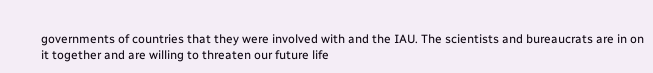governments of countries that they were involved with and the IAU. The scientists and bureaucrats are in on it together and are willing to threaten our future life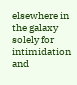elsewhere in the galaxy solely for intimidation and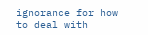ignorance for how to deal with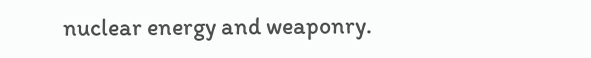nuclear energy and weaponry.